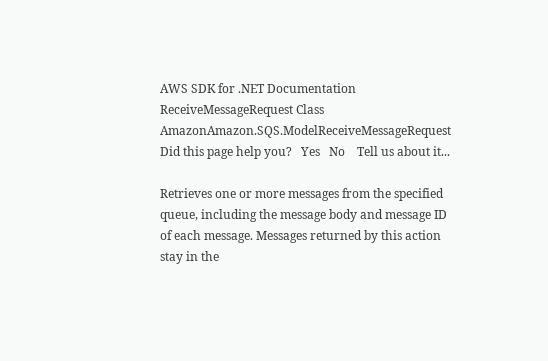AWS SDK for .NET Documentation
ReceiveMessageRequest Class
AmazonAmazon.SQS.ModelReceiveMessageRequest Did this page help you?   Yes   No    Tell us about it...

Retrieves one or more messages from the specified queue, including the message body and message ID of each message. Messages returned by this action stay in the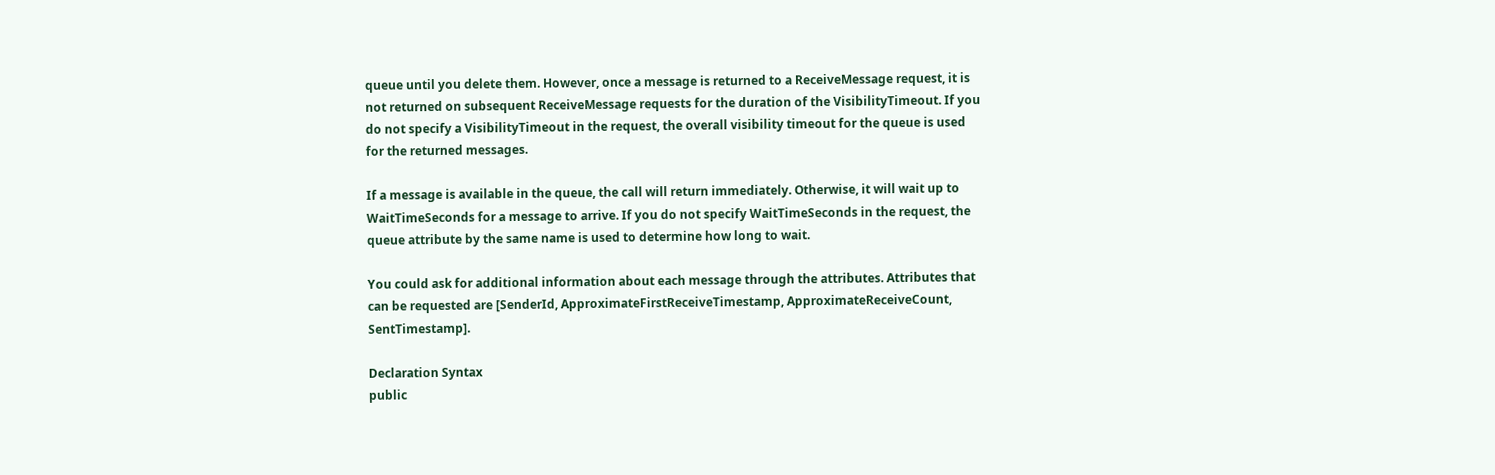queue until you delete them. However, once a message is returned to a ReceiveMessage request, it is not returned on subsequent ReceiveMessage requests for the duration of the VisibilityTimeout. If you do not specify a VisibilityTimeout in the request, the overall visibility timeout for the queue is used for the returned messages.

If a message is available in the queue, the call will return immediately. Otherwise, it will wait up to WaitTimeSeconds for a message to arrive. If you do not specify WaitTimeSeconds in the request, the queue attribute by the same name is used to determine how long to wait.

You could ask for additional information about each message through the attributes. Attributes that can be requested are [SenderId, ApproximateFirstReceiveTimestamp, ApproximateReceiveCount, SentTimestamp].

Declaration Syntax
public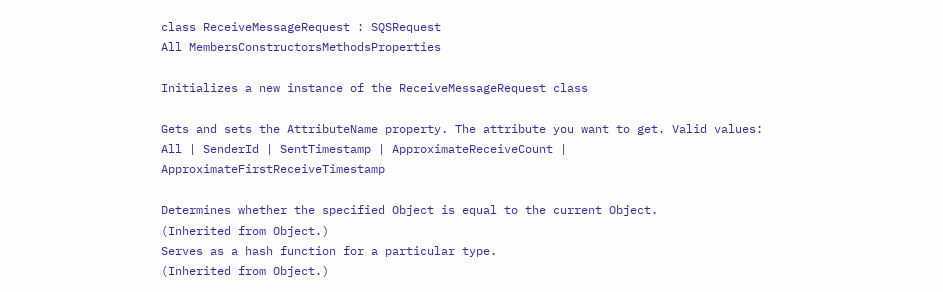class ReceiveMessageRequest : SQSRequest
All MembersConstructorsMethodsProperties

Initializes a new instance of the ReceiveMessageRequest class

Gets and sets the AttributeName property. The attribute you want to get. Valid values: All | SenderId | SentTimestamp | ApproximateReceiveCount | ApproximateFirstReceiveTimestamp

Determines whether the specified Object is equal to the current Object.
(Inherited from Object.)
Serves as a hash function for a particular type.
(Inherited from Object.)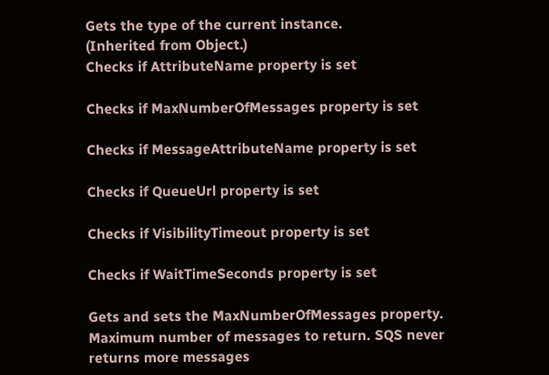Gets the type of the current instance.
(Inherited from Object.)
Checks if AttributeName property is set

Checks if MaxNumberOfMessages property is set

Checks if MessageAttributeName property is set

Checks if QueueUrl property is set

Checks if VisibilityTimeout property is set

Checks if WaitTimeSeconds property is set

Gets and sets the MaxNumberOfMessages property. Maximum number of messages to return. SQS never returns more messages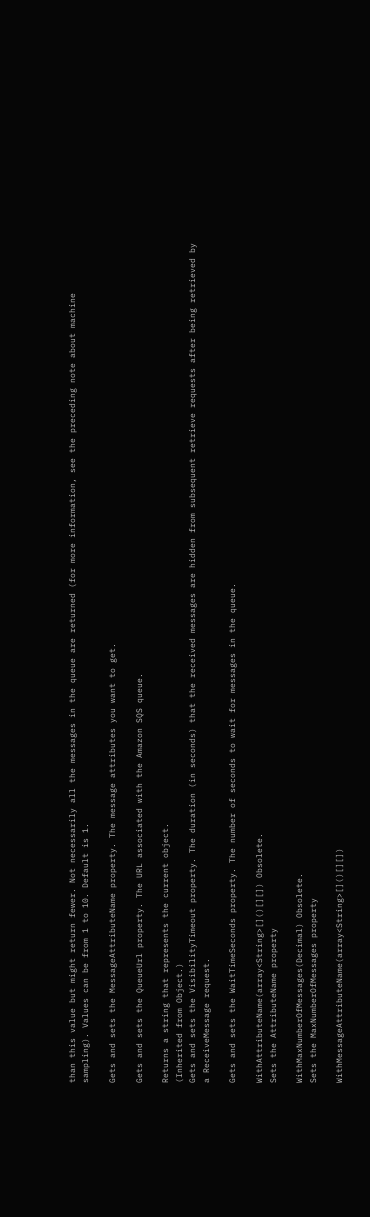than this value but might return fewer. Not necessarily all the messages in the queue are returned (for more information, see the preceding note about machine sampling). Values can be from 1 to 10. Default is 1.

Gets and sets the MessageAttributeName property. The message attributes you want to get.

Gets and sets the QueueUrl property. The URL associated with the Amazon SQS queue.

Returns a string that represents the current object.
(Inherited from Object.)
Gets and sets the VisibilityTimeout property. The duration (in seconds) that the received messages are hidden from subsequent retrieve requests after being retrieved by a ReceiveMessage request.

Gets and sets the WaitTimeSeconds property. The number of seconds to wait for messages in the queue.

WithAttributeName(array<String>[]()[][]) Obsolete.
Sets the AttributeName property

WithMaxNumberOfMessages(Decimal) Obsolete.
Sets the MaxNumberOfMessages property

WithMessageAttributeName(array<String>[]()[][])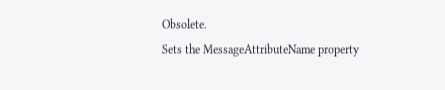Obsolete.
Sets the MessageAttributeName property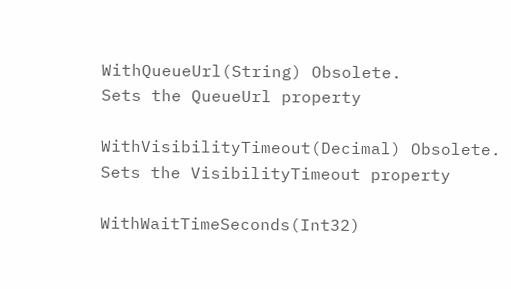WithQueueUrl(String) Obsolete.
Sets the QueueUrl property

WithVisibilityTimeout(Decimal) Obsolete.
Sets the VisibilityTimeout property

WithWaitTimeSeconds(Int32)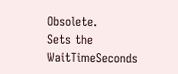Obsolete.
Sets the WaitTimeSeconds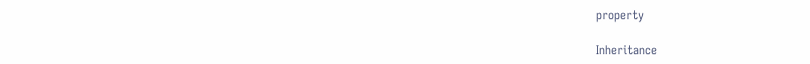property

Inheritance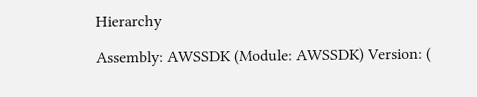Hierarchy

Assembly: AWSSDK (Module: AWSSDK) Version: (